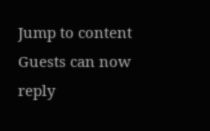Jump to content
Guests can now reply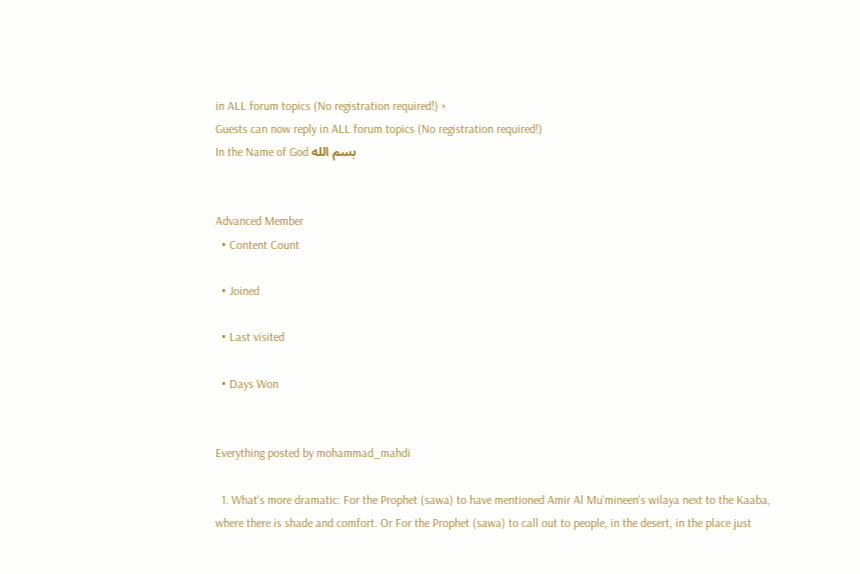in ALL forum topics (No registration required!) ×
Guests can now reply in ALL forum topics (No registration required!)
In the Name of God بسم الله


Advanced Member
  • Content Count

  • Joined

  • Last visited

  • Days Won


Everything posted by mohammad_mahdi

  1. What's more dramatic: For the Prophet (sawa) to have mentioned Amir Al Mu'mineen's wilaya next to the Kaaba, where there is shade and comfort. Or For the Prophet (sawa) to call out to people, in the desert, in the place just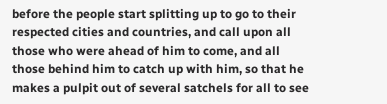before the people start splitting up to go to their respected cities and countries, and call upon all those who were ahead of him to come, and all those behind him to catch up with him, so that he makes a pulpit out of several satchels for all to see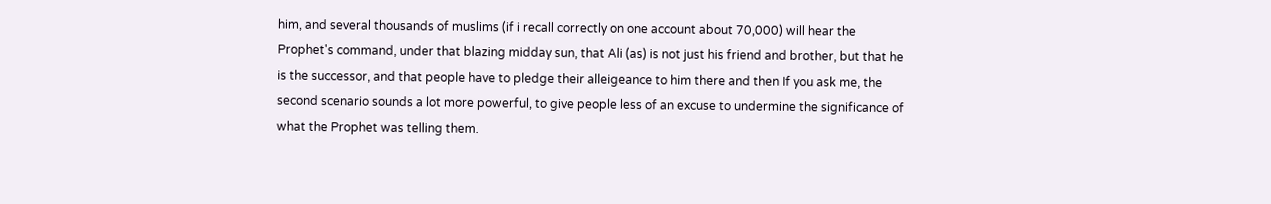him, and several thousands of muslims (if i recall correctly on one account about 70,000) will hear the Prophet's command, under that blazing midday sun, that Ali (as) is not just his friend and brother, but that he is the successor, and that people have to pledge their alleigeance to him there and then If you ask me, the second scenario sounds a lot more powerful, to give people less of an excuse to undermine the significance of what the Prophet was telling them.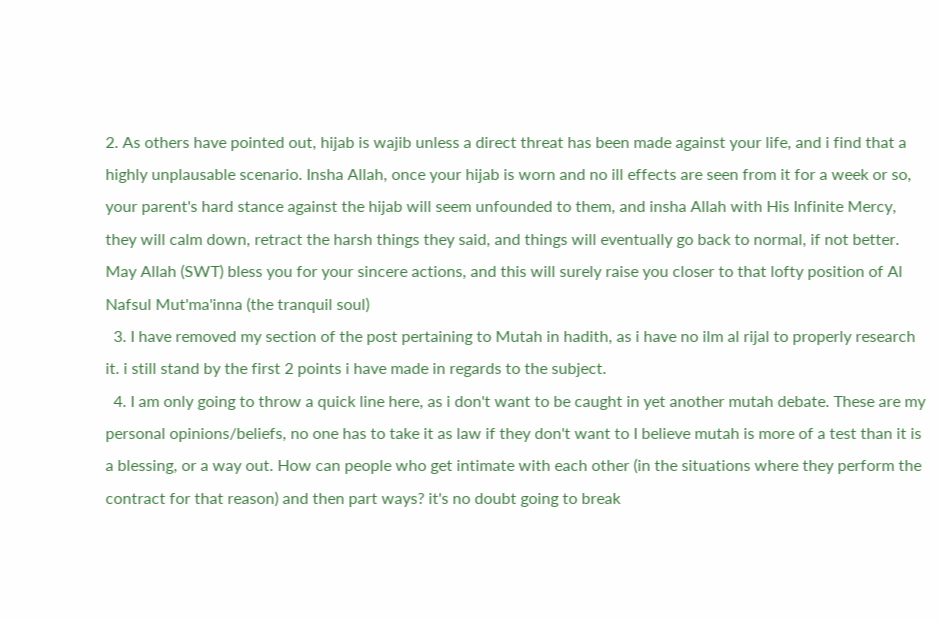2. As others have pointed out, hijab is wajib unless a direct threat has been made against your life, and i find that a highly unplausable scenario. Insha Allah, once your hijab is worn and no ill effects are seen from it for a week or so, your parent's hard stance against the hijab will seem unfounded to them, and insha Allah with His Infinite Mercy, they will calm down, retract the harsh things they said, and things will eventually go back to normal, if not better. May Allah (SWT) bless you for your sincere actions, and this will surely raise you closer to that lofty position of Al Nafsul Mut'ma'inna (the tranquil soul)
  3. I have removed my section of the post pertaining to Mutah in hadith, as i have no ilm al rijal to properly research it. i still stand by the first 2 points i have made in regards to the subject.
  4. I am only going to throw a quick line here, as i don't want to be caught in yet another mutah debate. These are my personal opinions/beliefs, no one has to take it as law if they don't want to I believe mutah is more of a test than it is a blessing, or a way out. How can people who get intimate with each other (in the situations where they perform the contract for that reason) and then part ways? it's no doubt going to break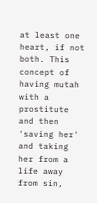at least one heart, if not both. This concept of having mutah with a prostitute and then 'saving her' and taking her from a life away from sin,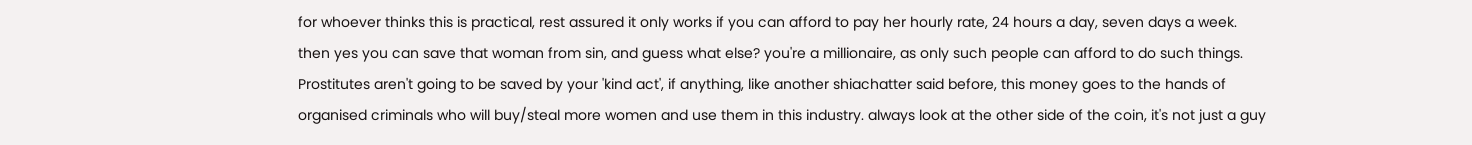for whoever thinks this is practical, rest assured it only works if you can afford to pay her hourly rate, 24 hours a day, seven days a week. then yes you can save that woman from sin, and guess what else? you're a millionaire, as only such people can afford to do such things. Prostitutes aren't going to be saved by your 'kind act', if anything, like another shiachatter said before, this money goes to the hands of organised criminals who will buy/steal more women and use them in this industry. always look at the other side of the coin, it's not just a guy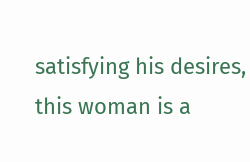satisfying his desires, this woman is a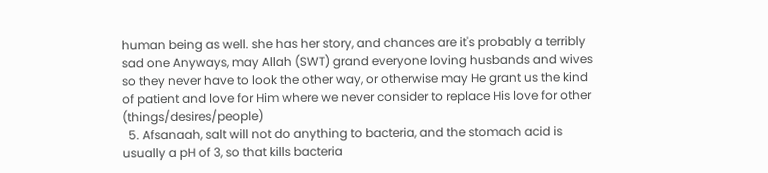human being as well. she has her story, and chances are it's probably a terribly sad one Anyways, may Allah (SWT) grand everyone loving husbands and wives so they never have to look the other way, or otherwise may He grant us the kind of patient and love for Him where we never consider to replace His love for other (things/desires/people)
  5. Afsanaah, salt will not do anything to bacteria, and the stomach acid is usually a pH of 3, so that kills bacteria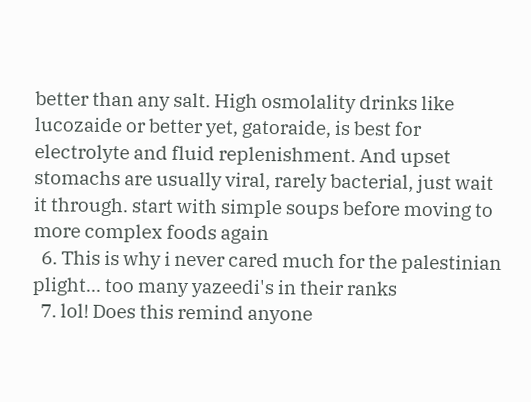better than any salt. High osmolality drinks like lucozaide or better yet, gatoraide, is best for electrolyte and fluid replenishment. And upset stomachs are usually viral, rarely bacterial, just wait it through. start with simple soups before moving to more complex foods again
  6. This is why i never cared much for the palestinian plight... too many yazeedi's in their ranks
  7. lol! Does this remind anyone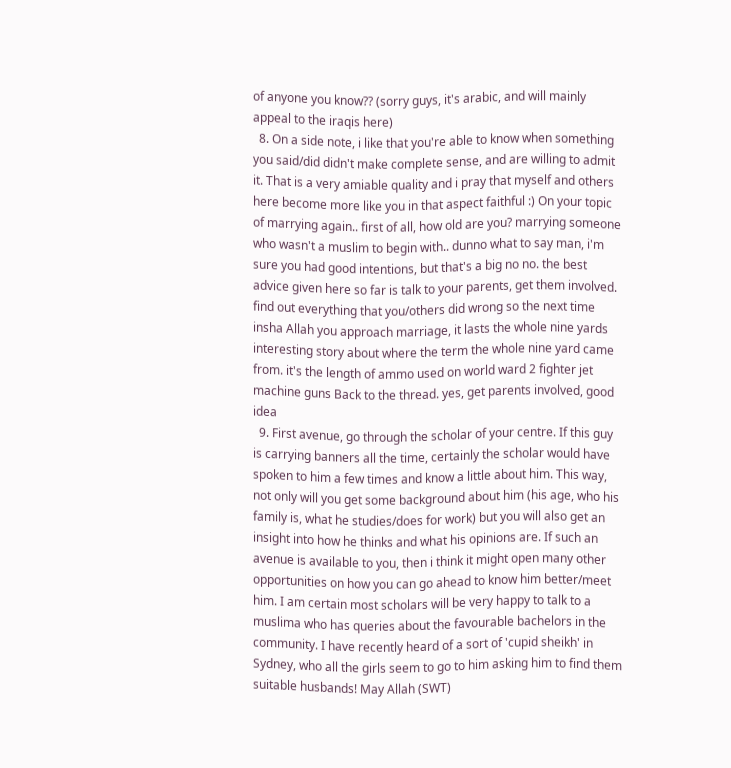of anyone you know?? (sorry guys, it's arabic, and will mainly appeal to the iraqis here)
  8. On a side note, i like that you're able to know when something you said/did didn't make complete sense, and are willing to admit it. That is a very amiable quality and i pray that myself and others here become more like you in that aspect faithful :) On your topic of marrying again.. first of all, how old are you? marrying someone who wasn't a muslim to begin with.. dunno what to say man, i'm sure you had good intentions, but that's a big no no. the best advice given here so far is talk to your parents, get them involved. find out everything that you/others did wrong so the next time insha Allah you approach marriage, it lasts the whole nine yards interesting story about where the term the whole nine yard came from. it's the length of ammo used on world ward 2 fighter jet machine guns Back to the thread. yes, get parents involved, good idea
  9. First avenue, go through the scholar of your centre. If this guy is carrying banners all the time, certainly the scholar would have spoken to him a few times and know a little about him. This way, not only will you get some background about him (his age, who his family is, what he studies/does for work) but you will also get an insight into how he thinks and what his opinions are. If such an avenue is available to you, then i think it might open many other opportunities on how you can go ahead to know him better/meet him. I am certain most scholars will be very happy to talk to a muslima who has queries about the favourable bachelors in the community. I have recently heard of a sort of 'cupid sheikh' in Sydney, who all the girls seem to go to him asking him to find them suitable husbands! May Allah (SWT)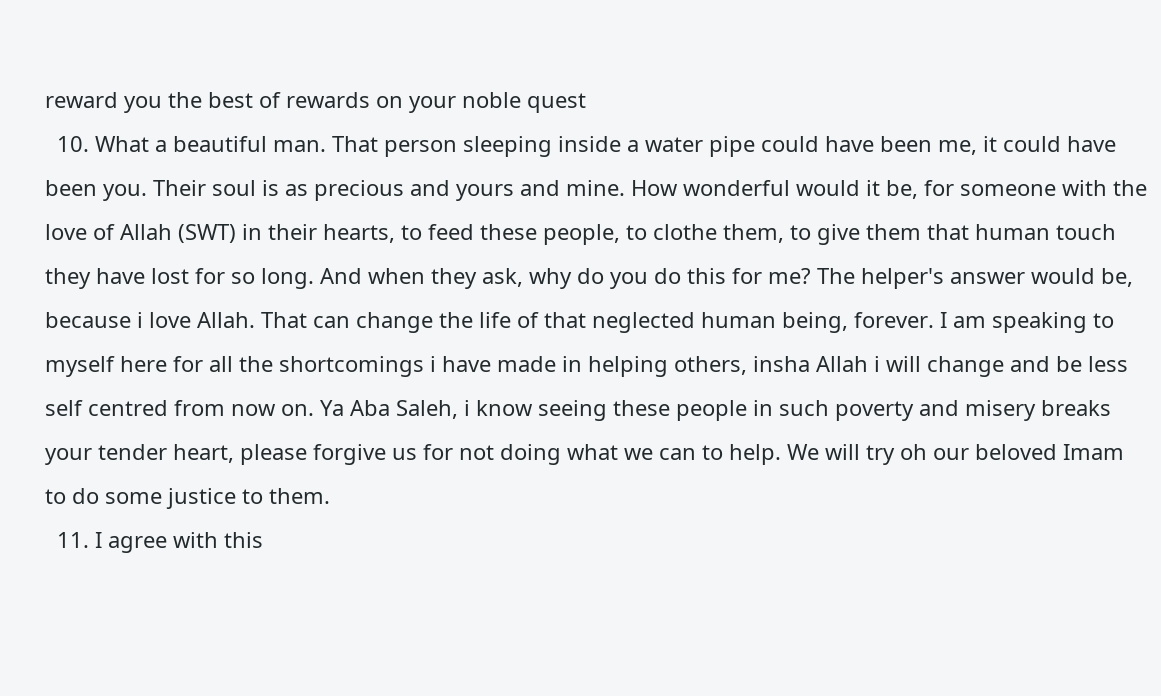reward you the best of rewards on your noble quest
  10. What a beautiful man. That person sleeping inside a water pipe could have been me, it could have been you. Their soul is as precious and yours and mine. How wonderful would it be, for someone with the love of Allah (SWT) in their hearts, to feed these people, to clothe them, to give them that human touch they have lost for so long. And when they ask, why do you do this for me? The helper's answer would be, because i love Allah. That can change the life of that neglected human being, forever. I am speaking to myself here for all the shortcomings i have made in helping others, insha Allah i will change and be less self centred from now on. Ya Aba Saleh, i know seeing these people in such poverty and misery breaks your tender heart, please forgive us for not doing what we can to help. We will try oh our beloved Imam to do some justice to them.
  11. I agree with this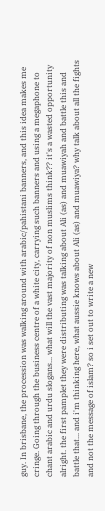guy. In brisbane, the procession was walking around with arabic/pahistani banners, and this idea makes me cringe. Going through the business centre of a white city, carrying such banners and using a megaphone to chant arabic and urdu slogans... what will the vast majority of non muslims think?? it's a wasted opportunity alright. the first pamplet they were distributing was talking about Ali (as) and muawiyah and battle this and battle that... and i'm thinking here, what aussie knows about Ali (as) and muawiya? why talk about all the fights and not the message of islam? so i set out to write a new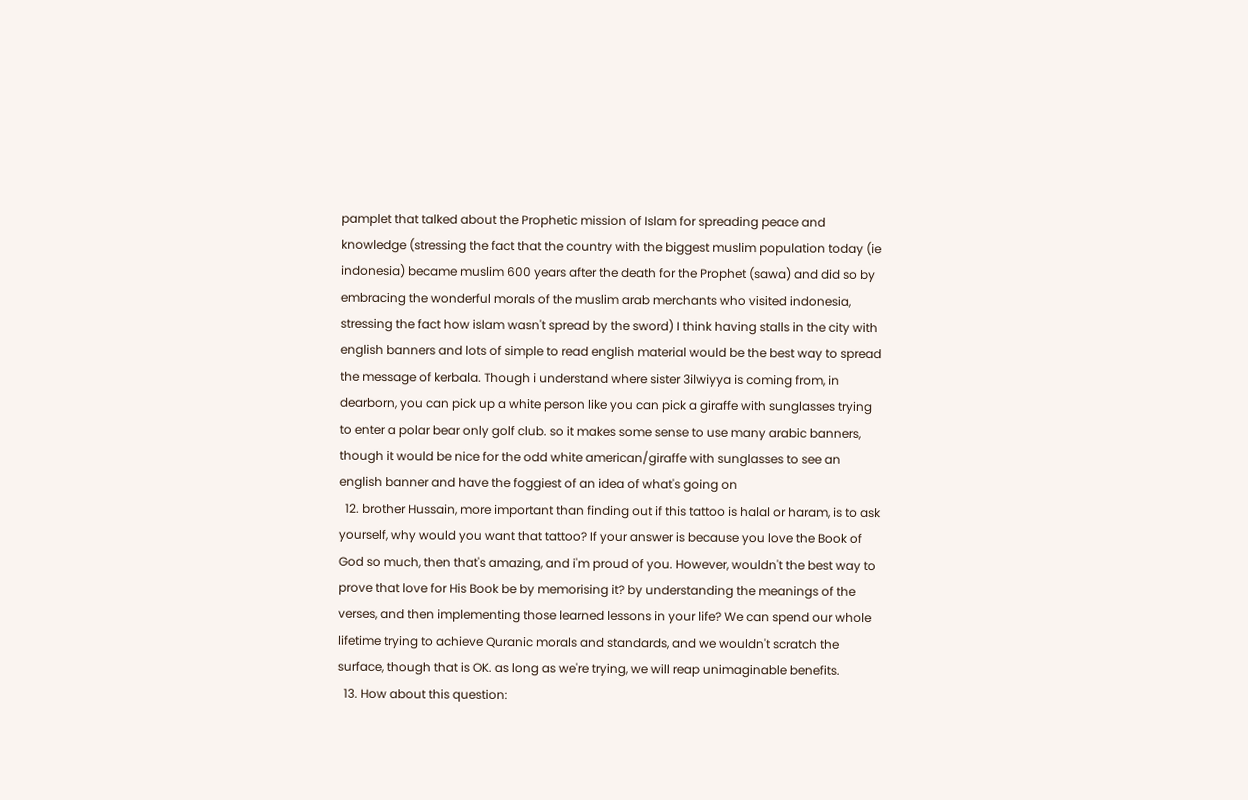pamplet that talked about the Prophetic mission of Islam for spreading peace and knowledge (stressing the fact that the country with the biggest muslim population today (ie indonesia) became muslim 600 years after the death for the Prophet (sawa) and did so by embracing the wonderful morals of the muslim arab merchants who visited indonesia, stressing the fact how islam wasn't spread by the sword) I think having stalls in the city with english banners and lots of simple to read english material would be the best way to spread the message of kerbala. Though i understand where sister 3ilwiyya is coming from, in dearborn, you can pick up a white person like you can pick a giraffe with sunglasses trying to enter a polar bear only golf club. so it makes some sense to use many arabic banners, though it would be nice for the odd white american/giraffe with sunglasses to see an english banner and have the foggiest of an idea of what's going on
  12. brother Hussain, more important than finding out if this tattoo is halal or haram, is to ask yourself, why would you want that tattoo? If your answer is because you love the Book of God so much, then that's amazing, and i'm proud of you. However, wouldn't the best way to prove that love for His Book be by memorising it? by understanding the meanings of the verses, and then implementing those learned lessons in your life? We can spend our whole lifetime trying to achieve Quranic morals and standards, and we wouldn't scratch the surface, though that is OK. as long as we're trying, we will reap unimaginable benefits.
  13. How about this question: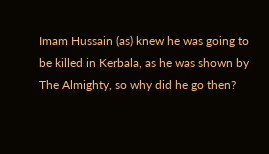Imam Hussain (as) knew he was going to be killed in Kerbala, as he was shown by The Almighty, so why did he go then?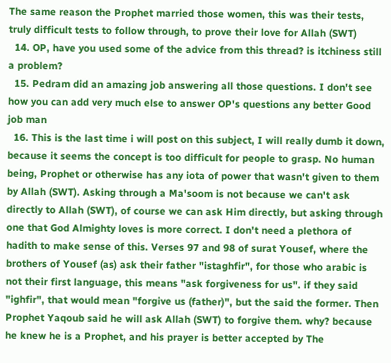The same reason the Prophet married those women, this was their tests, truly difficult tests to follow through, to prove their love for Allah (SWT)
  14. OP, have you used some of the advice from this thread? is itchiness still a problem?
  15. Pedram did an amazing job answering all those questions. I don't see how you can add very much else to answer OP's questions any better Good job man
  16. This is the last time i will post on this subject, I will really dumb it down, because it seems the concept is too difficult for people to grasp. No human being, Prophet or otherwise has any iota of power that wasn't given to them by Allah (SWT). Asking through a Ma'soom is not because we can't ask directly to Allah (SWT), of course we can ask Him directly, but asking through one that God Almighty loves is more correct. I don't need a plethora of hadith to make sense of this. Verses 97 and 98 of surat Yousef, where the brothers of Yousef (as) ask their father "istaghfir", for those who arabic is not their first language, this means "ask forgiveness for us". if they said "ighfir", that would mean "forgive us (father)", but the said the former. Then Prophet Yaqoub said he will ask Allah (SWT) to forgive them. why? because he knew he is a Prophet, and his prayer is better accepted by The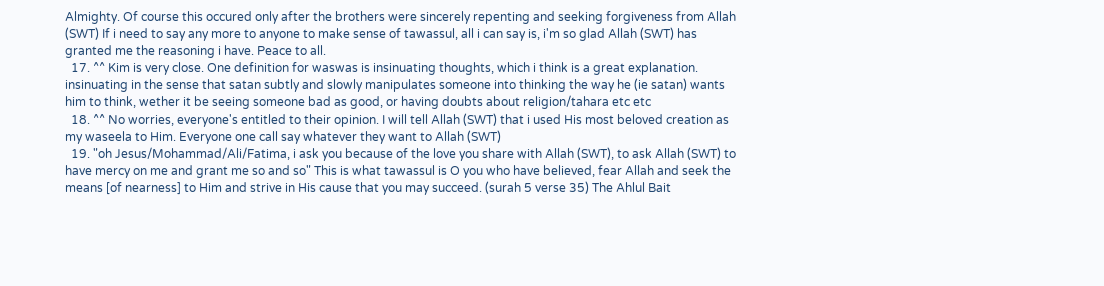Almighty. Of course this occured only after the brothers were sincerely repenting and seeking forgiveness from Allah (SWT) If i need to say any more to anyone to make sense of tawassul, all i can say is, i'm so glad Allah (SWT) has granted me the reasoning i have. Peace to all.
  17. ^^ Kim is very close. One definition for waswas is insinuating thoughts, which i think is a great explanation. insinuating in the sense that satan subtly and slowly manipulates someone into thinking the way he (ie satan) wants him to think, wether it be seeing someone bad as good, or having doubts about religion/tahara etc etc
  18. ^^ No worries, everyone's entitled to their opinion. I will tell Allah (SWT) that i used His most beloved creation as my waseela to Him. Everyone one call say whatever they want to Allah (SWT)
  19. "oh Jesus/Mohammad/Ali/Fatima, i ask you because of the love you share with Allah (SWT), to ask Allah (SWT) to have mercy on me and grant me so and so" This is what tawassul is O you who have believed, fear Allah and seek the means [of nearness] to Him and strive in His cause that you may succeed. (surah 5 verse 35) The Ahlul Bait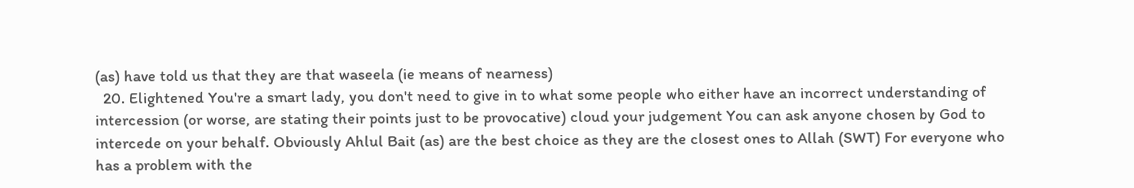(as) have told us that they are that waseela (ie means of nearness)
  20. Elightened You're a smart lady, you don't need to give in to what some people who either have an incorrect understanding of intercession (or worse, are stating their points just to be provocative) cloud your judgement You can ask anyone chosen by God to intercede on your behalf. Obviously Ahlul Bait (as) are the best choice as they are the closest ones to Allah (SWT) For everyone who has a problem with the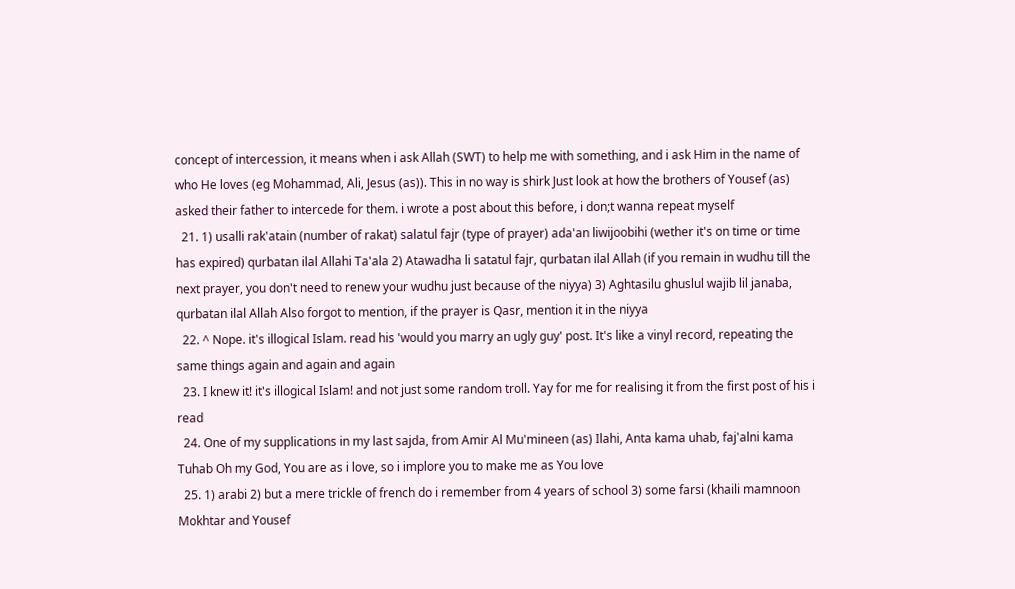concept of intercession, it means when i ask Allah (SWT) to help me with something, and i ask Him in the name of who He loves (eg Mohammad, Ali, Jesus (as)). This in no way is shirk Just look at how the brothers of Yousef (as) asked their father to intercede for them. i wrote a post about this before, i don;t wanna repeat myself
  21. 1) usalli rak'atain (number of rakat) salatul fajr (type of prayer) ada'an liwijoobihi (wether it's on time or time has expired) qurbatan ilal Allahi Ta'ala 2) Atawadha li satatul fajr, qurbatan ilal Allah (if you remain in wudhu till the next prayer, you don't need to renew your wudhu just because of the niyya) 3) Aghtasilu ghuslul wajib lil janaba, qurbatan ilal Allah Also forgot to mention, if the prayer is Qasr, mention it in the niyya
  22. ^ Nope. it's illogical Islam. read his 'would you marry an ugly guy' post. It's like a vinyl record, repeating the same things again and again and again
  23. I knew it! it's illogical Islam! and not just some random troll. Yay for me for realising it from the first post of his i read
  24. One of my supplications in my last sajda, from Amir Al Mu'mineen (as) Ilahi, Anta kama uhab, faj'alni kama Tuhab Oh my God, You are as i love, so i implore you to make me as You love
  25. 1) arabi 2) but a mere trickle of french do i remember from 4 years of school 3) some farsi (khaili mamnoon Mokhtar and Yousef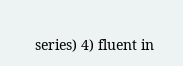series) 4) fluent in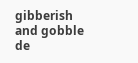gibberish and gobble de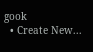gook
  • Create New...